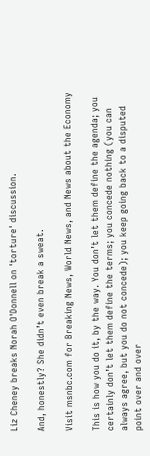Liz Cheney breaks Norah O'Donnell on 'torture' discussion.

And, honestly? She didn’t even break a sweat.

Visit msnbc.com for Breaking News, World News, and News about the Economy

This is how you do it, by the way. You don’t let them define the agenda; you certainly don’t let them define the terms; you concede nothing (you can always agree, but you do not concede); you keep going back to a disputed point over and over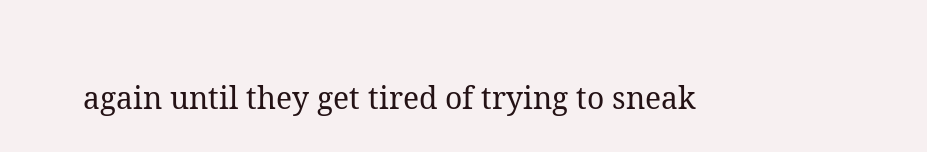again until they get tired of trying to sneak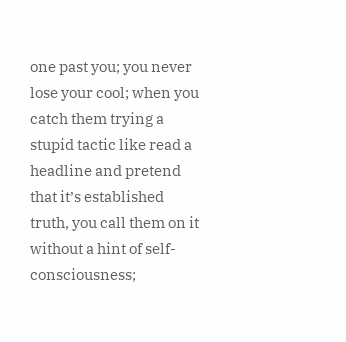one past you; you never lose your cool; when you catch them trying a stupid tactic like read a headline and pretend that it’s established truth, you call them on it without a hint of self-consciousness;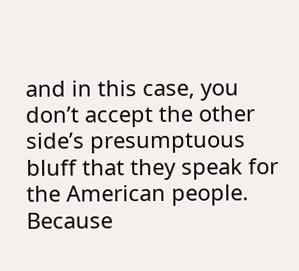and in this case, you don’t accept the other side’s presumptuous bluff that they speak for the American people. Because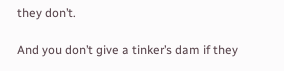they don’t.

And you don’t give a tinker’s dam if they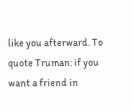like you afterward. To quote Truman: if you want a friend in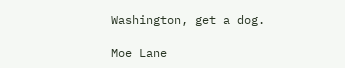Washington, get a dog.

Moe Lane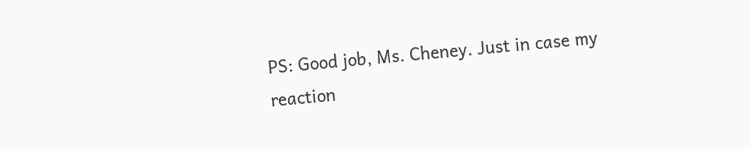PS: Good job, Ms. Cheney. Just in case my reaction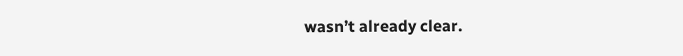wasn’t already clear.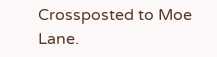Crossposted to Moe Lane.